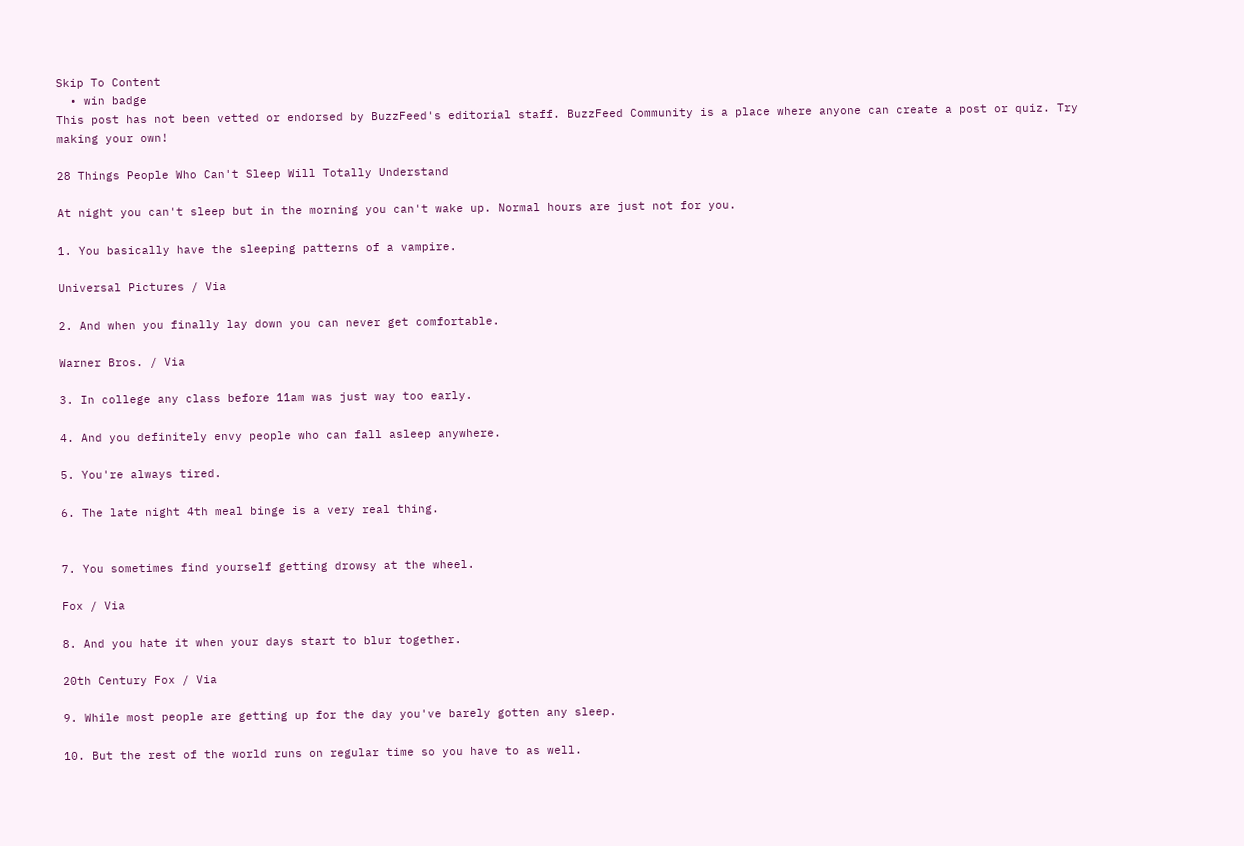Skip To Content
  • win badge
This post has not been vetted or endorsed by BuzzFeed's editorial staff. BuzzFeed Community is a place where anyone can create a post or quiz. Try making your own!

28 Things People Who Can't Sleep Will Totally Understand

At night you can't sleep but in the morning you can't wake up. Normal hours are just not for you.

1. You basically have the sleeping patterns of a vampire.

Universal Pictures / Via

2. And when you finally lay down you can never get comfortable.

Warner Bros. / Via

3. In college any class before 11am was just way too early.

4. And you definitely envy people who can fall asleep anywhere.

5. You're always tired.

6. The late night 4th meal binge is a very real thing.


7. You sometimes find yourself getting drowsy at the wheel.

Fox / Via

8. And you hate it when your days start to blur together.

20th Century Fox / Via

9. While most people are getting up for the day you've barely gotten any sleep.

10. But the rest of the world runs on regular time so you have to as well.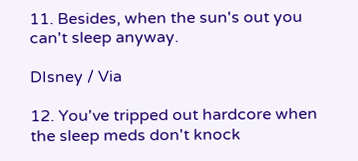11. Besides, when the sun's out you can't sleep anyway.

DIsney / Via

12. You've tripped out hardcore when the sleep meds don't knock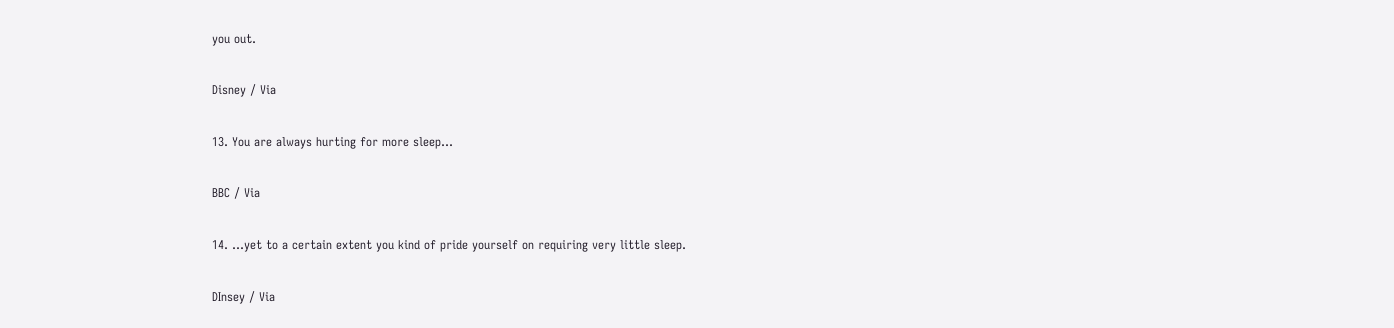you out.

Disney / Via

13. You are always hurting for more sleep...

BBC / Via

14. ...yet to a certain extent you kind of pride yourself on requiring very little sleep.

DInsey / Via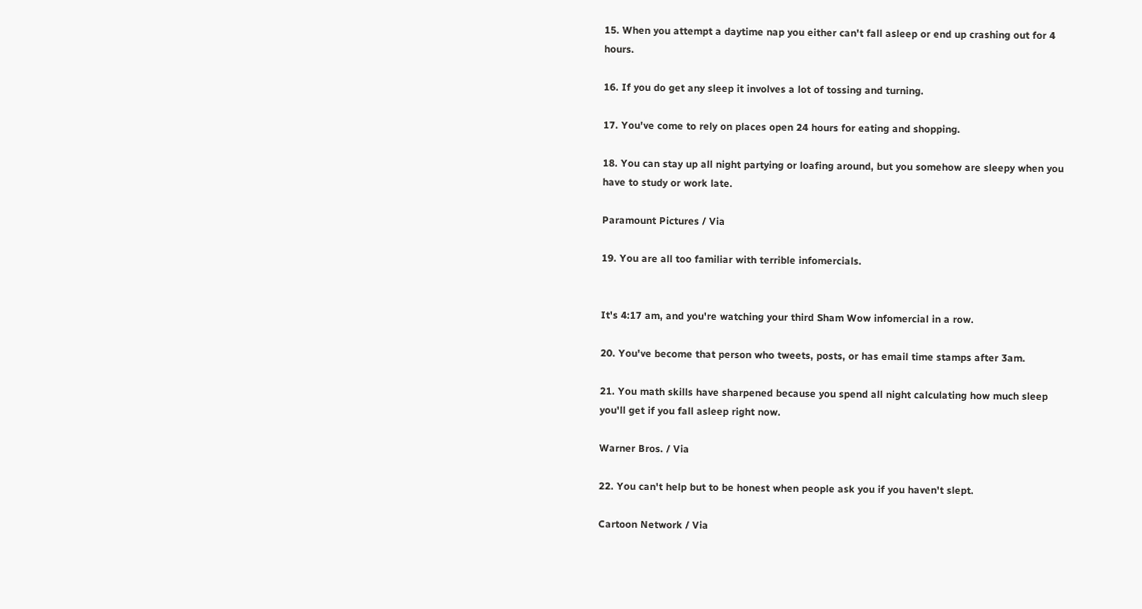15. When you attempt a daytime nap you either can't fall asleep or end up crashing out for 4 hours.

16. If you do get any sleep it involves a lot of tossing and turning.

17. You've come to rely on places open 24 hours for eating and shopping.

18. You can stay up all night partying or loafing around, but you somehow are sleepy when you have to study or work late.

Paramount Pictures / Via

19. You are all too familiar with terrible infomercials.


It's 4:17 am, and you're watching your third Sham Wow infomercial in a row.

20. You've become that person who tweets, posts, or has email time stamps after 3am.

21. You math skills have sharpened because you spend all night calculating how much sleep you'll get if you fall asleep right now.

Warner Bros. / Via

22. You can't help but to be honest when people ask you if you haven't slept.

Cartoon Network / Via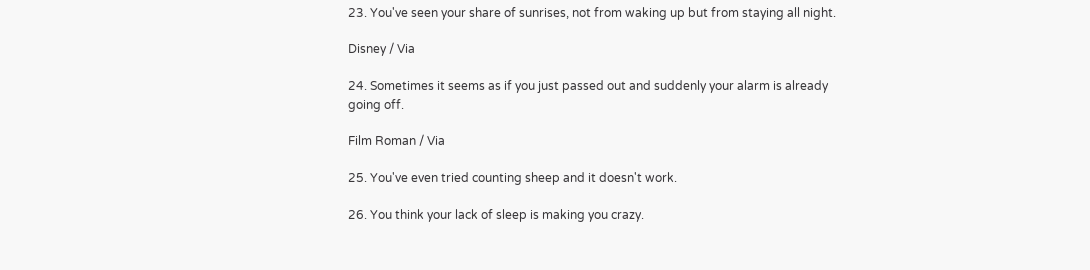23. You've seen your share of sunrises, not from waking up but from staying all night.

Disney / Via

24. Sometimes it seems as if you just passed out and suddenly your alarm is already going off.

Film Roman / Via

25. You've even tried counting sheep and it doesn't work.

26. You think your lack of sleep is making you crazy.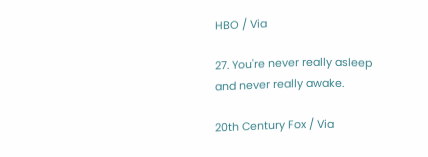HBO / Via

27. You're never really asleep and never really awake.

20th Century Fox / Via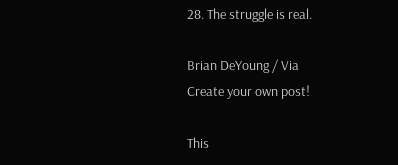28. The struggle is real.

Brian DeYoung / Via
Create your own post!

This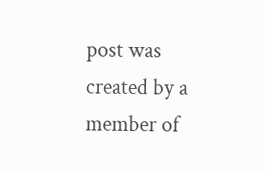post was created by a member of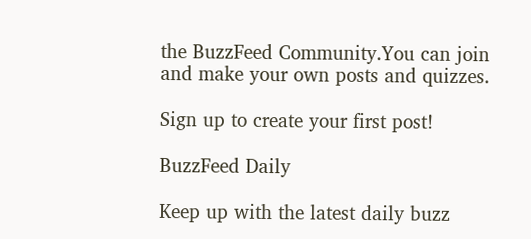the BuzzFeed Community.You can join and make your own posts and quizzes.

Sign up to create your first post!

BuzzFeed Daily

Keep up with the latest daily buzz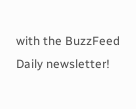with the BuzzFeed Daily newsletter!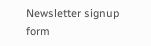Newsletter signup form